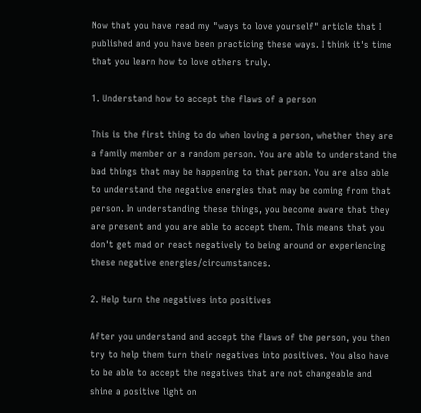Now that you have read my "ways to love yourself" article that I published and you have been practicing these ways. I think it's time that you learn how to love others truly.

1. Understand how to accept the flaws of a person

This is the first thing to do when loving a person, whether they are a family member or a random person. You are able to understand the bad things that may be happening to that person. You are also able to understand the negative energies that may be coming from that person. In understanding these things, you become aware that they are present and you are able to accept them. This means that you don't get mad or react negatively to being around or experiencing these negative energies/circumstances.

2. Help turn the negatives into positives

After you understand and accept the flaws of the person, you then try to help them turn their negatives into positives. You also have to be able to accept the negatives that are not changeable and shine a positive light on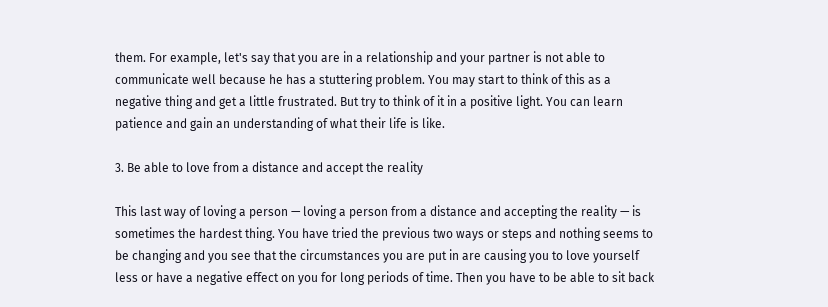them. For example, let's say that you are in a relationship and your partner is not able to communicate well because he has a stuttering problem. You may start to think of this as a negative thing and get a little frustrated. But try to think of it in a positive light. You can learn patience and gain an understanding of what their life is like.

3. Be able to love from a distance and accept the reality

This last way of loving a person — loving a person from a distance and accepting the reality — is sometimes the hardest thing. You have tried the previous two ways or steps and nothing seems to be changing and you see that the circumstances you are put in are causing you to love yourself less or have a negative effect on you for long periods of time. Then you have to be able to sit back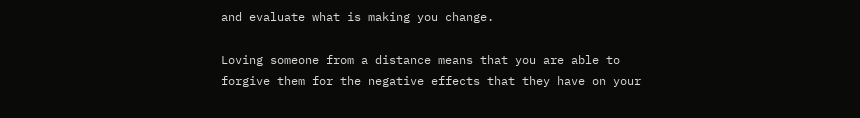and evaluate what is making you change.

Loving someone from a distance means that you are able to forgive them for the negative effects that they have on your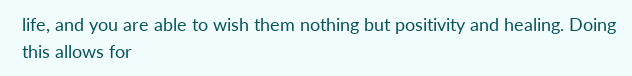life, and you are able to wish them nothing but positivity and healing. Doing this allows for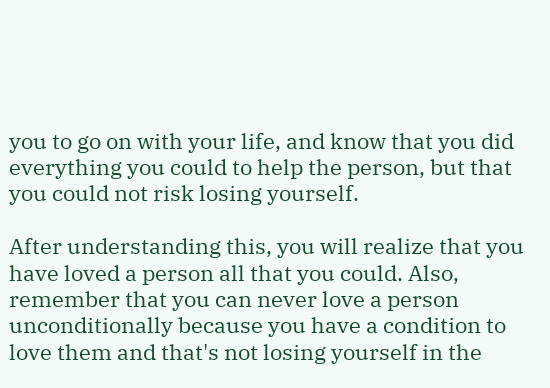you to go on with your life, and know that you did everything you could to help the person, but that you could not risk losing yourself.

After understanding this, you will realize that you have loved a person all that you could. Also, remember that you can never love a person unconditionally because you have a condition to love them and that's not losing yourself in the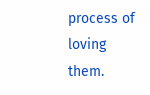process of loving them.